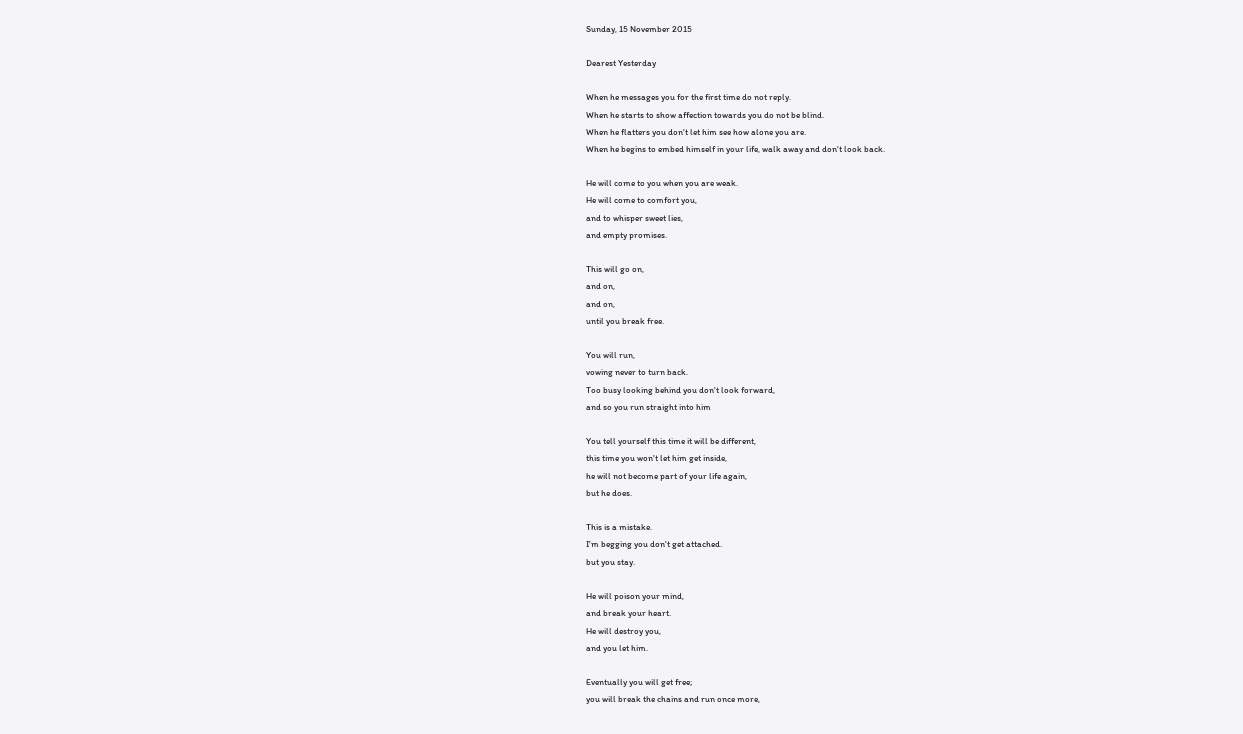Sunday, 15 November 2015

Dearest Yesterday

When he messages you for the first time do not reply.
When he starts to show affection towards you do not be blind.
When he flatters you don't let him see how alone you are.
When he begins to embed himself in your life, walk away and don't look back.

He will come to you when you are weak.
He will come to comfort you,
and to whisper sweet lies,
and empty promises.

This will go on,
and on,
and on,
until you break free.

You will run,
vowing never to turn back.
Too busy looking behind you don't look forward,
and so you run straight into him

You tell yourself this time it will be different,
this time you won't let him get inside,
he will not become part of your life again,
but he does.

This is a mistake.
I'm begging you don't get attached.
but you stay.

He will poison your mind,
and break your heart.
He will destroy you,
and you let him.

Eventually you will get free;
you will break the chains and run once more,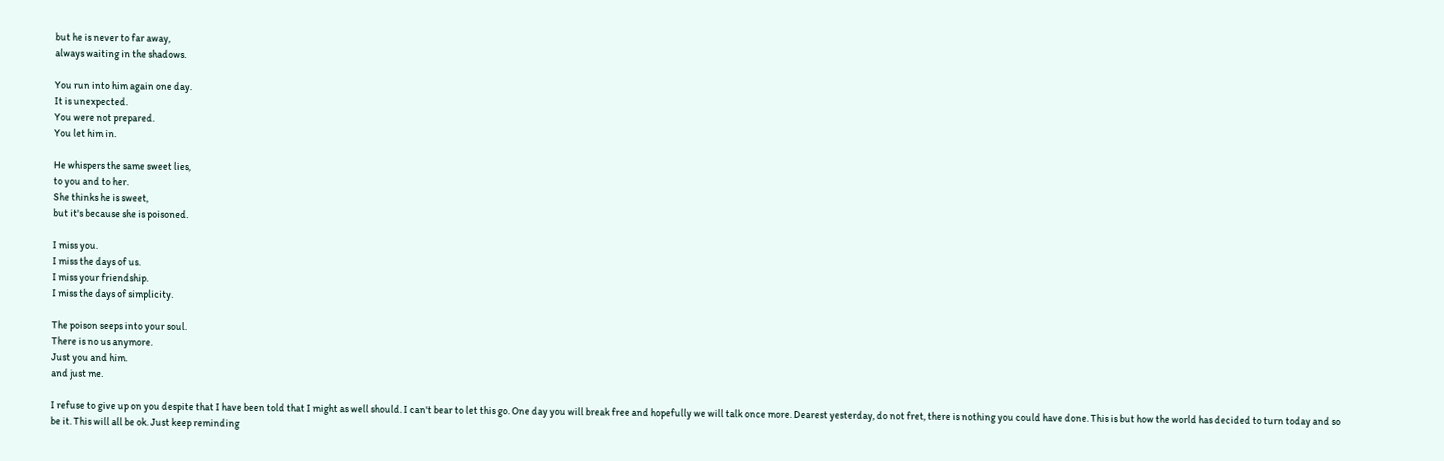but he is never to far away,
always waiting in the shadows.

You run into him again one day.
It is unexpected.
You were not prepared.
You let him in.

He whispers the same sweet lies,
to you and to her.
She thinks he is sweet,
but it's because she is poisoned.

I miss you.
I miss the days of us.
I miss your friendship.
I miss the days of simplicity.

The poison seeps into your soul.
There is no us anymore.
Just you and him.
and just me.

I refuse to give up on you despite that I have been told that I might as well should. I can't bear to let this go. One day you will break free and hopefully we will talk once more. Dearest yesterday, do not fret, there is nothing you could have done. This is but how the world has decided to turn today and so be it. This will all be ok. Just keep reminding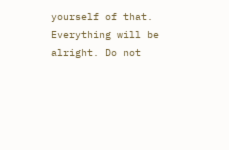yourself of that. Everything will be alright. Do not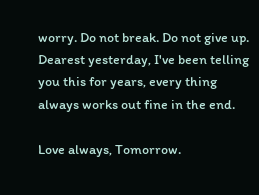worry. Do not break. Do not give up. Dearest yesterday, I've been telling you this for years, every thing always works out fine in the end.

Love always, Tomorrow.